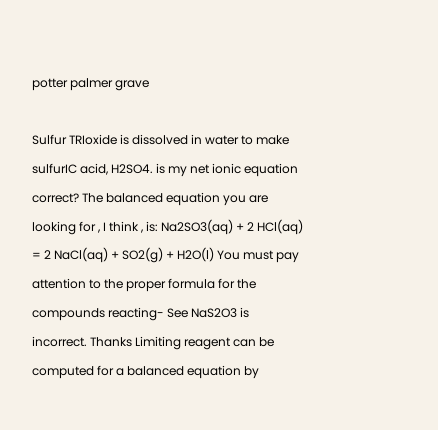potter palmer grave

Sulfur TRIoxide is dissolved in water to make sulfurIC acid, H2SO4. is my net ionic equation correct? The balanced equation you are looking for , I think , is: Na2SO3(aq) + 2 HCl(aq) = 2 NaCl(aq) + SO2(g) + H2O(l) You must pay attention to the proper formula for the compounds reacting- See NaS2O3 is incorrect. Thanks Limiting reagent can be computed for a balanced equation by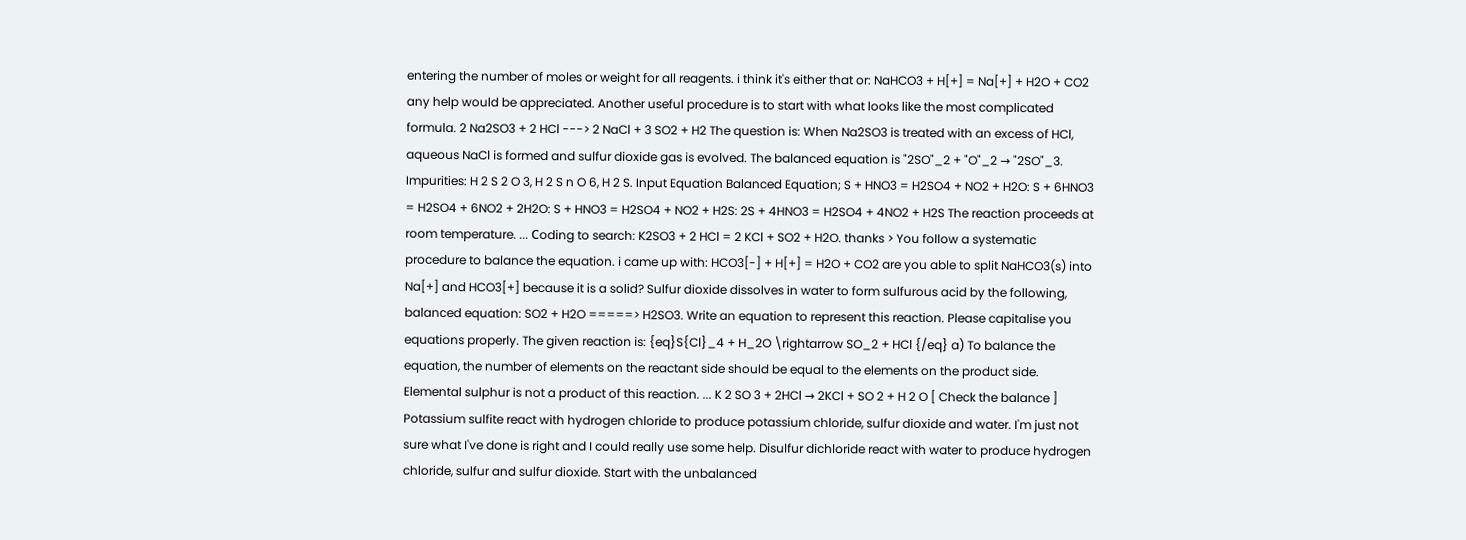entering the number of moles or weight for all reagents. i think it's either that or: NaHCO3 + H[+] = Na[+] + H2O + CO2 any help would be appreciated. Another useful procedure is to start with what looks like the most complicated formula. 2 Na2SO3 + 2 HCl ---> 2 NaCl + 3 SO2 + H2 The question is: When Na2SO3 is treated with an excess of HCl, aqueous NaCl is formed and sulfur dioxide gas is evolved. The balanced equation is "2SO"_2 + "O"_2 → "2SO"_3. Impurities: H 2 S 2 O 3, H 2 S n O 6, H 2 S. Input Equation Balanced Equation; S + HNO3 = H2SO4 + NO2 + H2O: S + 6HNO3 = H2SO4 + 6NO2 + 2H2O: S + HNO3 = H2SO4 + NO2 + H2S: 2S + 4HNO3 = H2SO4 + 4NO2 + H2S The reaction proceeds at room temperature. ... Сoding to search: K2SO3 + 2 HCl = 2 KCl + SO2 + H2O. thanks > You follow a systematic procedure to balance the equation. i came up with: HCO3[-] + H[+] = H2O + CO2 are you able to split NaHCO3(s) into Na[+] and HCO3[+] because it is a solid? Sulfur dioxide dissolves in water to form sulfurous acid by the following, balanced equation: SO2 + H2O =====> H2SO3. Write an equation to represent this reaction. Please capitalise you equations properly. The given reaction is: {eq}S{Cl}_4 + H_2O \rightarrow SO_2 + HCl {/eq} a) To balance the equation, the number of elements on the reactant side should be equal to the elements on the product side. Elemental sulphur is not a product of this reaction. ... K 2 SO 3 + 2HCl → 2KCl + SO 2 + H 2 O [ Check the balance ] Potassium sulfite react with hydrogen chloride to produce potassium chloride, sulfur dioxide and water. I'm just not sure what I've done is right and I could really use some help. Disulfur dichloride react with water to produce hydrogen chloride, sulfur and sulfur dioxide. Start with the unbalanced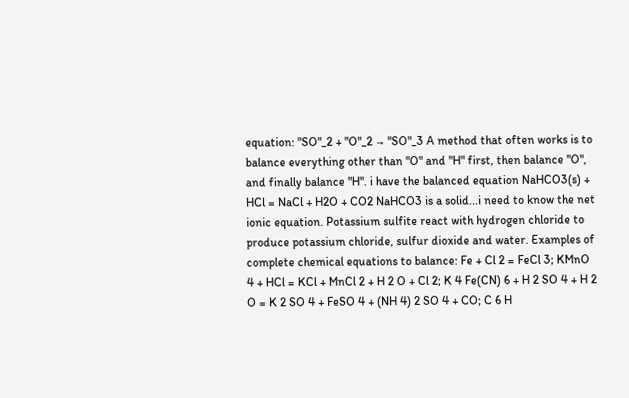equation: "SO"_2 + "O"_2 → "SO"_3 A method that often works is to balance everything other than "O" and "H" first, then balance "O", and finally balance "H". i have the balanced equation NaHCO3(s) + HCl = NaCl + H2O + CO2 NaHCO3 is a solid...i need to know the net ionic equation. Potassium sulfite react with hydrogen chloride to produce potassium chloride, sulfur dioxide and water. Examples of complete chemical equations to balance: Fe + Cl 2 = FeCl 3; KMnO 4 + HCl = KCl + MnCl 2 + H 2 O + Cl 2; K 4 Fe(CN) 6 + H 2 SO 4 + H 2 O = K 2 SO 4 + FeSO 4 + (NH 4) 2 SO 4 + CO; C 6 H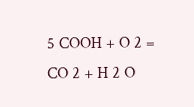5 COOH + O 2 = CO 2 + H 2 O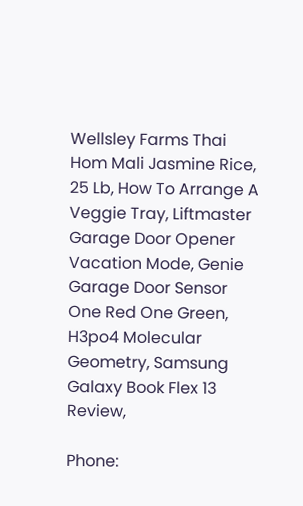Wellsley Farms Thai Hom Mali Jasmine Rice, 25 Lb, How To Arrange A Veggie Tray, Liftmaster Garage Door Opener Vacation Mode, Genie Garage Door Sensor One Red One Green, H3po4 Molecular Geometry, Samsung Galaxy Book Flex 13 Review,

Phone: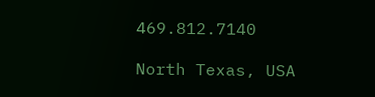469.812.7140

North Texas, USA